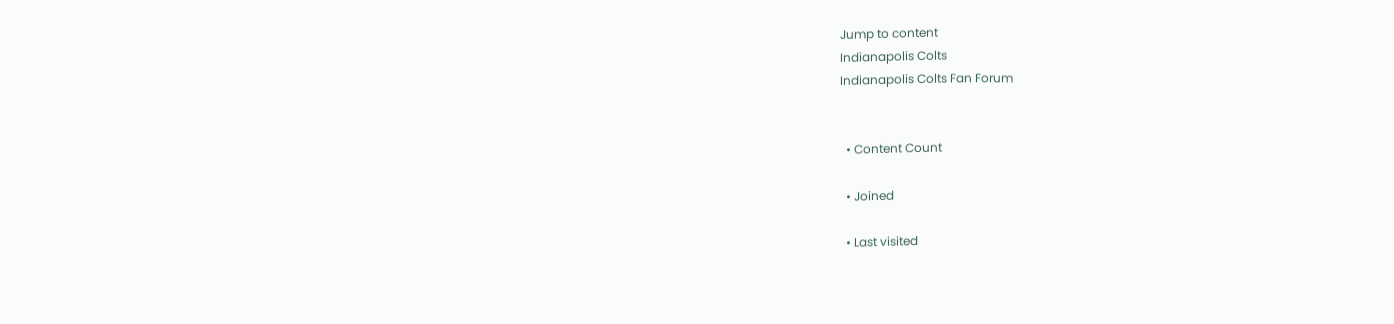Jump to content
Indianapolis Colts
Indianapolis Colts Fan Forum


  • Content Count

  • Joined

  • Last visited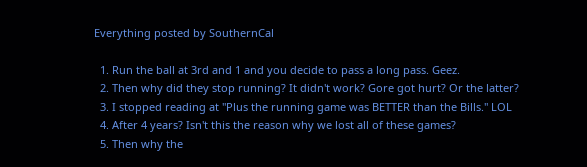Everything posted by SouthernCal

  1. Run the ball at 3rd and 1 and you decide to pass a long pass. Geez.
  2. Then why did they stop running? It didn't work? Gore got hurt? Or the latter?
  3. I stopped reading at "Plus the running game was BETTER than the Bills." LOL
  4. After 4 years? Isn't this the reason why we lost all of these games?
  5. Then why the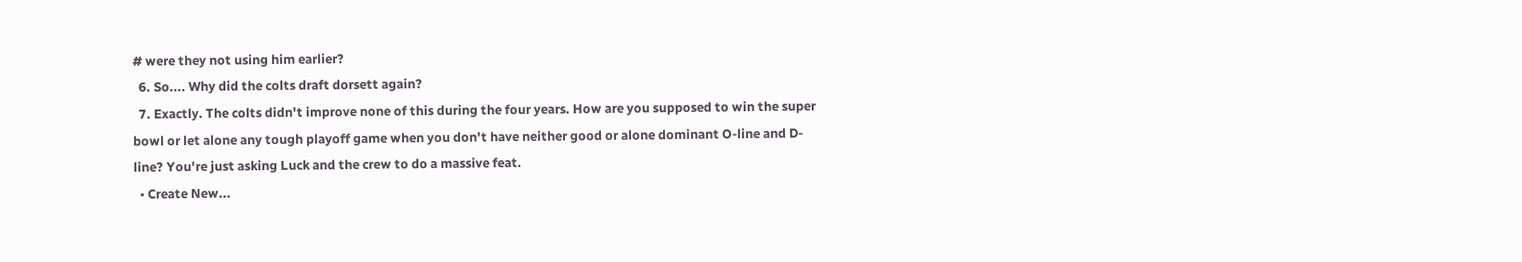# were they not using him earlier?
  6. So.... Why did the colts draft dorsett again?
  7. Exactly. The colts didn't improve none of this during the four years. How are you supposed to win the super bowl or let alone any tough playoff game when you don't have neither good or alone dominant O-line and D-line? You're just asking Luck and the crew to do a massive feat.
  • Create New...